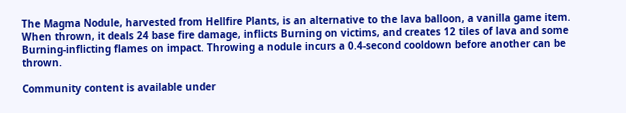The Magma Nodule, harvested from Hellfire Plants, is an alternative to the lava balloon, a vanilla game item. When thrown, it deals 24 base fire damage, inflicts Burning on victims, and creates 12 tiles of lava and some Burning-inflicting flames on impact. Throwing a nodule incurs a 0.4-second cooldown before another can be thrown.

Community content is available under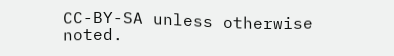CC-BY-SA unless otherwise noted.